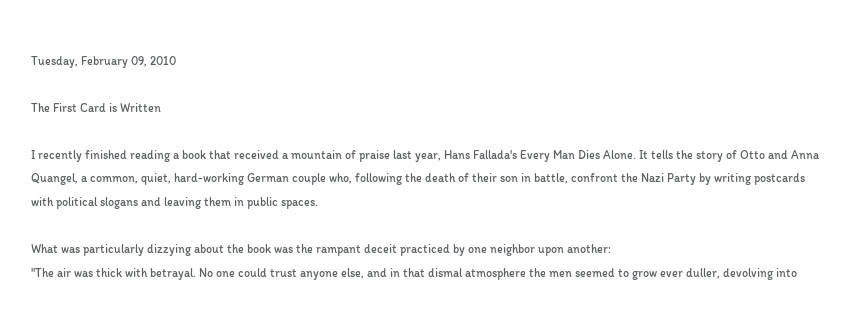Tuesday, February 09, 2010

The First Card is Written

I recently finished reading a book that received a mountain of praise last year, Hans Fallada's Every Man Dies Alone. It tells the story of Otto and Anna Quangel, a common, quiet, hard-working German couple who, following the death of their son in battle, confront the Nazi Party by writing postcards with political slogans and leaving them in public spaces.

What was particularly dizzying about the book was the rampant deceit practiced by one neighbor upon another:
"The air was thick with betrayal. No one could trust anyone else, and in that dismal atmosphere the men seemed to grow ever duller, devolving into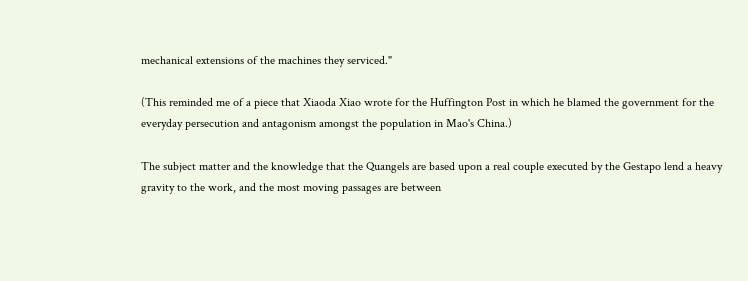mechanical extensions of the machines they serviced."

(This reminded me of a piece that Xiaoda Xiao wrote for the Huffington Post in which he blamed the government for the everyday persecution and antagonism amongst the population in Mao's China.)

The subject matter and the knowledge that the Quangels are based upon a real couple executed by the Gestapo lend a heavy gravity to the work, and the most moving passages are between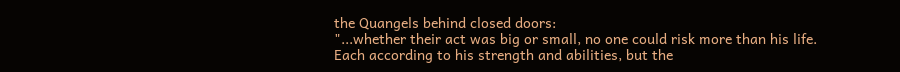the Quangels behind closed doors:
"...whether their act was big or small, no one could risk more than his life. Each according to his strength and abilities, but the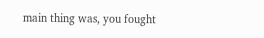main thing was, you fought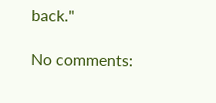back."

No comments: